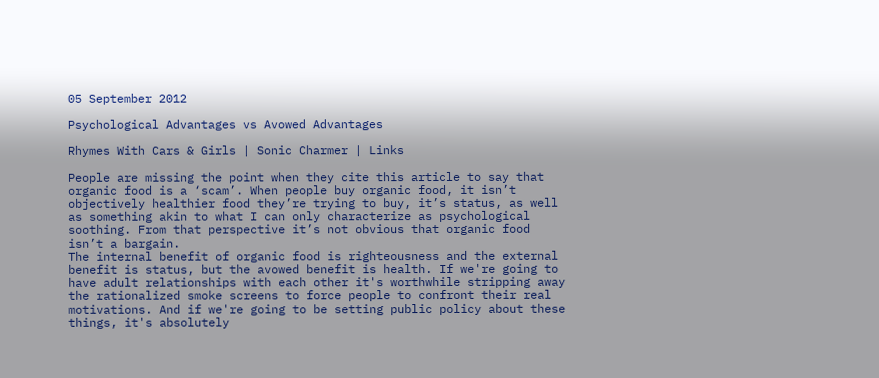05 September 2012

Psychological Advantages vs Avowed Advantages

Rhymes With Cars & Girls | Sonic Charmer | Links

People are missing the point when they cite this article to say that organic food is a ‘scam’. When people buy organic food, it isn’t objectively healthier food they’re trying to buy, it’s status, as well as something akin to what I can only characterize as psychological soothing. From that perspective it’s not obvious that organic food isn’t a bargain.
The internal benefit of organic food is righteousness and the external benefit is status, but the avowed benefit is health. If we're going to have adult relationships with each other it's worthwhile stripping away the rationalized smoke screens to force people to confront their real motivations. And if we're going to be setting public policy about these things, it's absolutely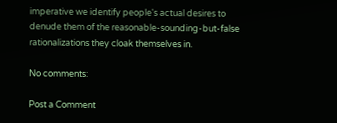imperative we identify people's actual desires to denude them of the reasonable-sounding-but-false rationalizations they cloak themselves in.

No comments:

Post a Comment